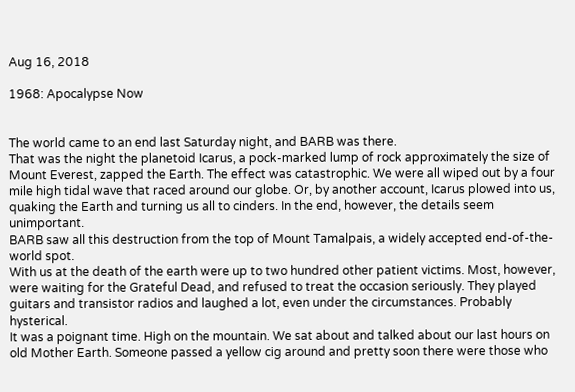Aug 16, 2018

1968: Apocalypse Now


The world came to an end last Saturday night, and BARB was there.
That was the night the planetoid Icarus, a pock-marked lump of rock approximately the size of Mount Everest, zapped the Earth. The effect was catastrophic. We were all wiped out by a four mile high tidal wave that raced around our globe. Or, by another account, Icarus plowed into us, quaking the Earth and turning us all to cinders. In the end, however, the details seem unimportant.
BARB saw all this destruction from the top of Mount Tamalpais, a widely accepted end-of-the-world spot.
With us at the death of the earth were up to two hundred other patient victims. Most, however, were waiting for the Grateful Dead, and refused to treat the occasion seriously. They played guitars and transistor radios and laughed a lot, even under the circumstances. Probably hysterical.
It was a poignant time. High on the mountain. We sat about and talked about our last hours on old Mother Earth. Someone passed a yellow cig around and pretty soon there were those who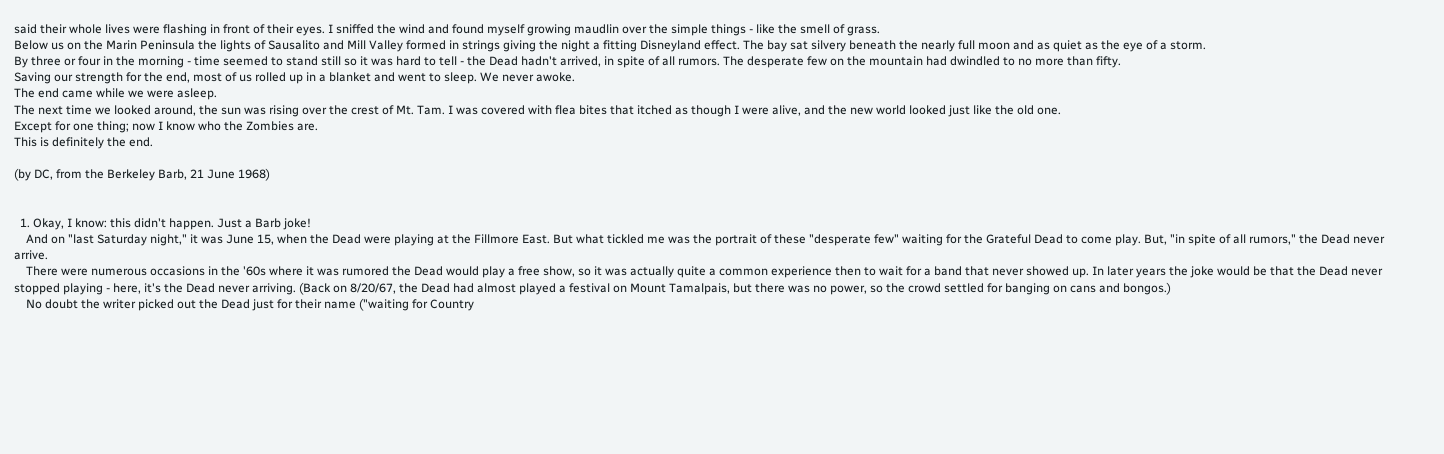said their whole lives were flashing in front of their eyes. I sniffed the wind and found myself growing maudlin over the simple things - like the smell of grass.
Below us on the Marin Peninsula the lights of Sausalito and Mill Valley formed in strings giving the night a fitting Disneyland effect. The bay sat silvery beneath the nearly full moon and as quiet as the eye of a storm.
By three or four in the morning - time seemed to stand still so it was hard to tell - the Dead hadn't arrived, in spite of all rumors. The desperate few on the mountain had dwindled to no more than fifty.
Saving our strength for the end, most of us rolled up in a blanket and went to sleep. We never awoke.
The end came while we were asleep.
The next time we looked around, the sun was rising over the crest of Mt. Tam. I was covered with flea bites that itched as though I were alive, and the new world looked just like the old one.
Except for one thing; now I know who the Zombies are.
This is definitely the end.

(by DC, from the Berkeley Barb, 21 June 1968)


  1. Okay, I know: this didn't happen. Just a Barb joke!
    And on "last Saturday night," it was June 15, when the Dead were playing at the Fillmore East. But what tickled me was the portrait of these "desperate few" waiting for the Grateful Dead to come play. But, "in spite of all rumors," the Dead never arrive.
    There were numerous occasions in the '60s where it was rumored the Dead would play a free show, so it was actually quite a common experience then to wait for a band that never showed up. In later years the joke would be that the Dead never stopped playing - here, it's the Dead never arriving. (Back on 8/20/67, the Dead had almost played a festival on Mount Tamalpais, but there was no power, so the crowd settled for banging on cans and bongos.)
    No doubt the writer picked out the Dead just for their name ("waiting for Country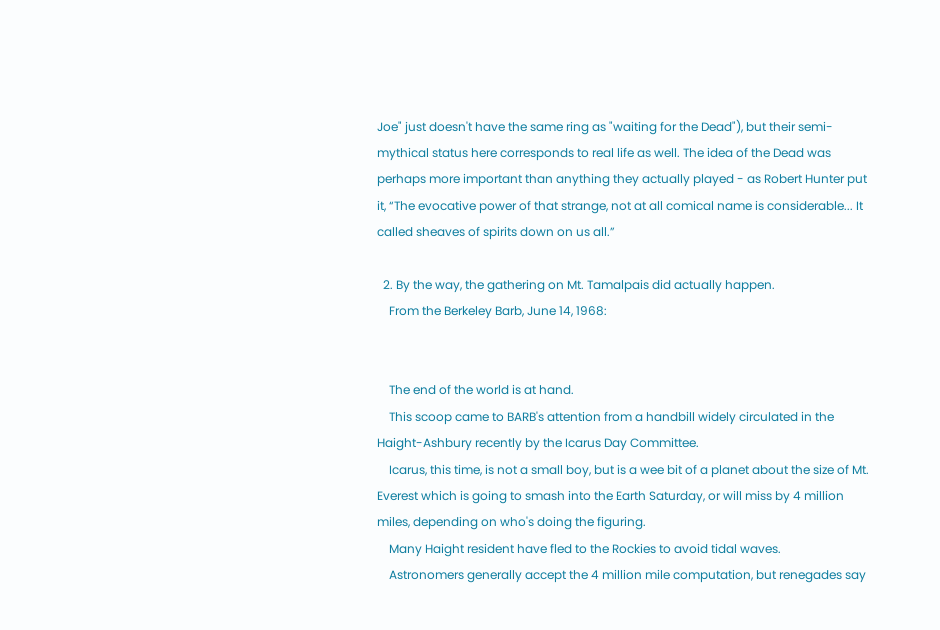Joe" just doesn't have the same ring as "waiting for the Dead"), but their semi-mythical status here corresponds to real life as well. The idea of the Dead was perhaps more important than anything they actually played - as Robert Hunter put it, “The evocative power of that strange, not at all comical name is considerable... It called sheaves of spirits down on us all.”

  2. By the way, the gathering on Mt. Tamalpais did actually happen.
    From the Berkeley Barb, June 14, 1968:


    The end of the world is at hand.
    This scoop came to BARB's attention from a handbill widely circulated in the Haight-Ashbury recently by the Icarus Day Committee.
    Icarus, this time, is not a small boy, but is a wee bit of a planet about the size of Mt. Everest which is going to smash into the Earth Saturday, or will miss by 4 million miles, depending on who's doing the figuring.
    Many Haight resident have fled to the Rockies to avoid tidal waves.
    Astronomers generally accept the 4 million mile computation, but renegades say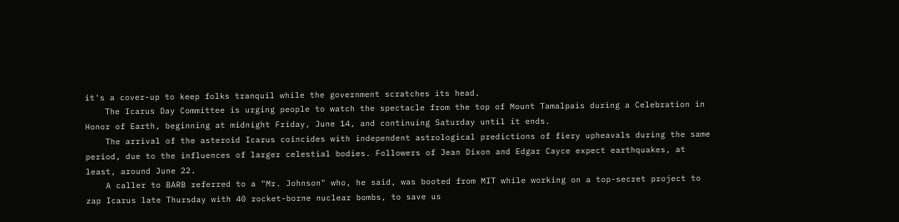it's a cover-up to keep folks tranquil while the government scratches its head.
    The Icarus Day Committee is urging people to watch the spectacle from the top of Mount Tamalpais during a Celebration in Honor of Earth, beginning at midnight Friday, June 14, and continuing Saturday until it ends.
    The arrival of the asteroid Icarus coincides with independent astrological predictions of fiery upheavals during the same period, due to the influences of larger celestial bodies. Followers of Jean Dixon and Edgar Cayce expect earthquakes, at least, around June 22.
    A caller to BARB referred to a "Mr. Johnson" who, he said, was booted from MIT while working on a top-secret project to zap Icarus late Thursday with 40 rocket-borne nuclear bombs, to save us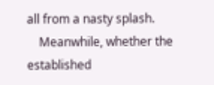all from a nasty splash.
    Meanwhile, whether the established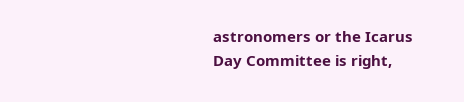astronomers or the Icarus Day Committee is right,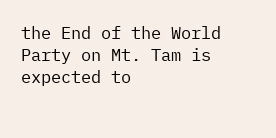the End of the World Party on Mt. Tam is expected to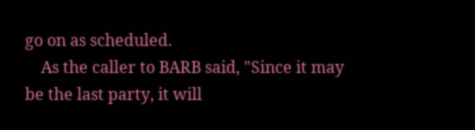go on as scheduled.
    As the caller to BARB said, "Since it may be the last party, it will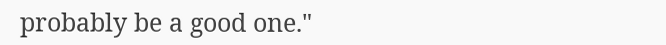probably be a good one."